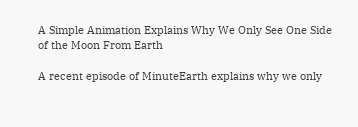A Simple Animation Explains Why We Only See One Side of the Moon From Earth

A recent episode of MinuteEarth explains why we only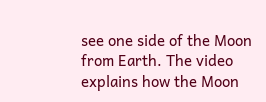see one side of the Moon from Earth. The video explains how the Moon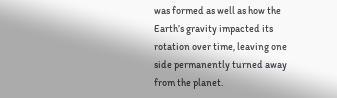was formed as well as how the Earth’s gravity impacted its rotation over time, leaving one side permanently turned away from the planet.